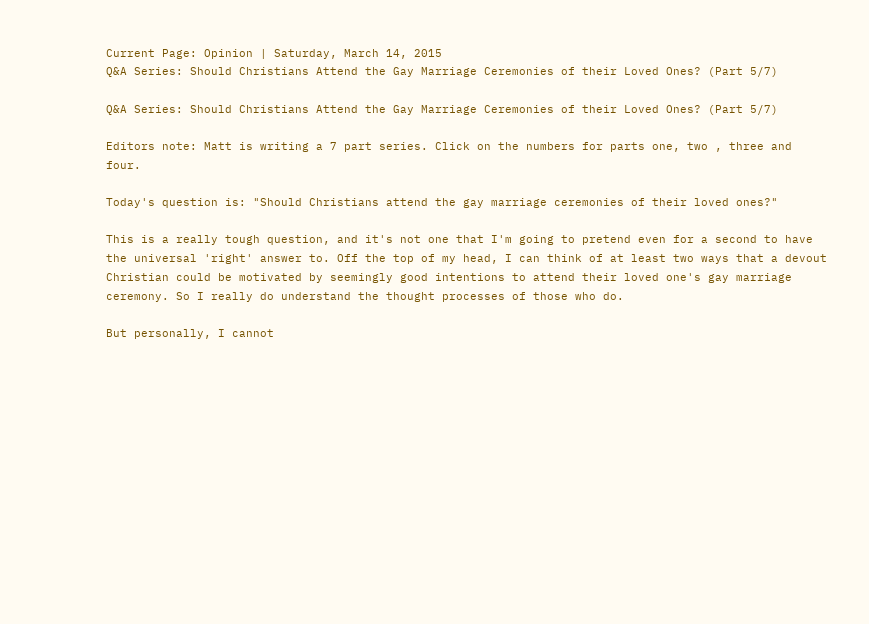Current Page: Opinion | Saturday, March 14, 2015
Q&A Series: Should Christians Attend the Gay Marriage Ceremonies of their Loved Ones? (Part 5/7)

Q&A Series: Should Christians Attend the Gay Marriage Ceremonies of their Loved Ones? (Part 5/7)

Editors note: Matt is writing a 7 part series. Click on the numbers for parts one, two , three and four.

Today's question is: "Should Christians attend the gay marriage ceremonies of their loved ones?"

This is a really tough question, and it's not one that I'm going to pretend even for a second to have the universal 'right' answer to. Off the top of my head, I can think of at least two ways that a devout Christian could be motivated by seemingly good intentions to attend their loved one's gay marriage ceremony. So I really do understand the thought processes of those who do.

But personally, I cannot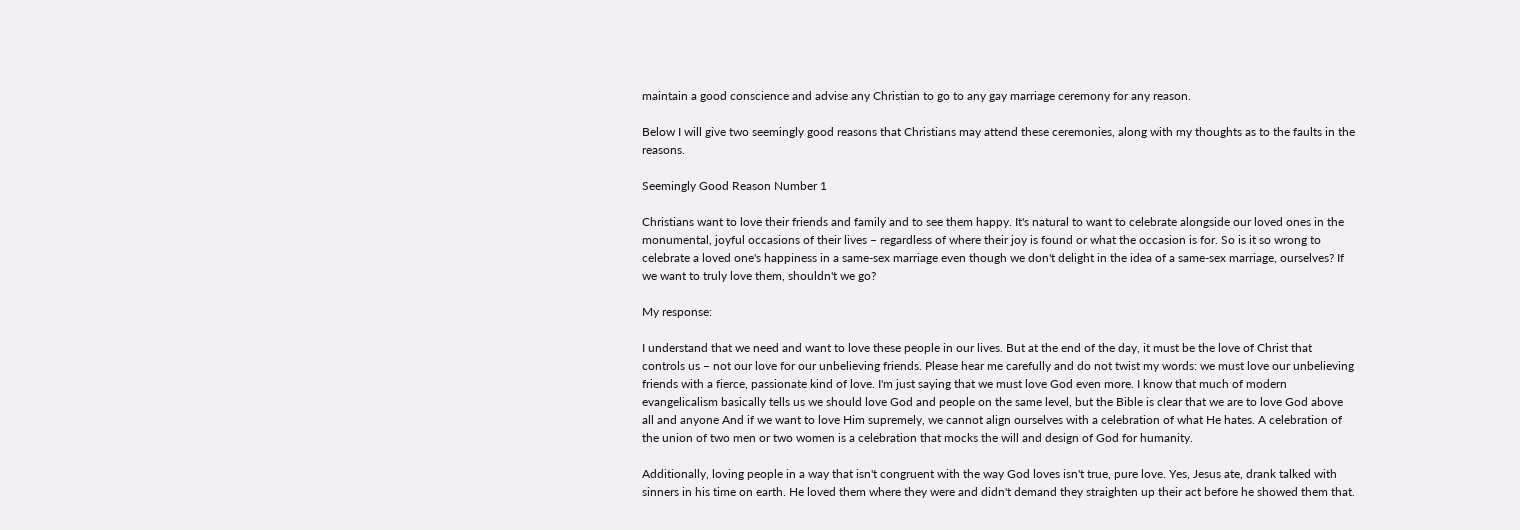maintain a good conscience and advise any Christian to go to any gay marriage ceremony for any reason.

Below I will give two seemingly good reasons that Christians may attend these ceremonies, along with my thoughts as to the faults in the reasons.

Seemingly Good Reason Number 1

Christians want to love their friends and family and to see them happy. It's natural to want to celebrate alongside our loved ones in the monumental, joyful occasions of their lives – regardless of where their joy is found or what the occasion is for. So is it so wrong to celebrate a loved one's happiness in a same-sex marriage even though we don't delight in the idea of a same-sex marriage, ourselves? If we want to truly love them, shouldn't we go?

My response:

I understand that we need and want to love these people in our lives. But at the end of the day, it must be the love of Christ that controls us – not our love for our unbelieving friends. Please hear me carefully and do not twist my words: we must love our unbelieving friends with a fierce, passionate kind of love. I'm just saying that we must love God even more. I know that much of modern evangelicalism basically tells us we should love God and people on the same level, but the Bible is clear that we are to love God above all and anyone And if we want to love Him supremely, we cannot align ourselves with a celebration of what He hates. A celebration of the union of two men or two women is a celebration that mocks the will and design of God for humanity.

Additionally, loving people in a way that isn't congruent with the way God loves isn't true, pure love. Yes, Jesus ate, drank talked with sinners in his time on earth. He loved them where they were and didn't demand they straighten up their act before he showed them that.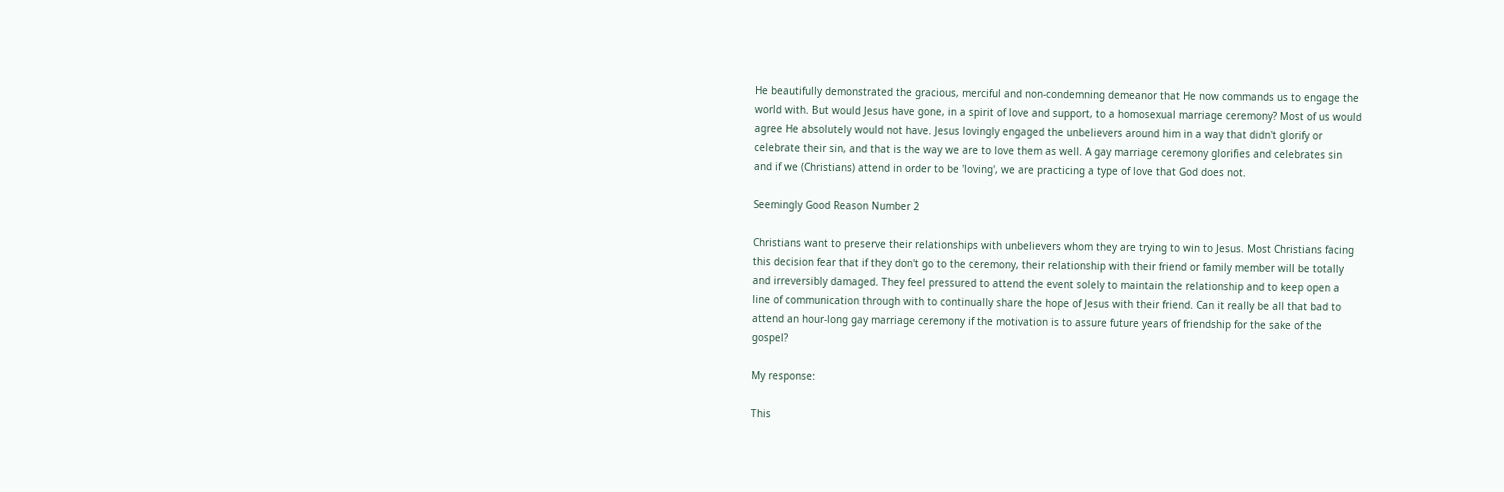He beautifully demonstrated the gracious, merciful and non-condemning demeanor that He now commands us to engage the world with. But would Jesus have gone, in a spirit of love and support, to a homosexual marriage ceremony? Most of us would agree He absolutely would not have. Jesus lovingly engaged the unbelievers around him in a way that didn't glorify or celebrate their sin, and that is the way we are to love them as well. A gay marriage ceremony glorifies and celebrates sin and if we (Christians) attend in order to be 'loving', we are practicing a type of love that God does not.

Seemingly Good Reason Number 2

Christians want to preserve their relationships with unbelievers whom they are trying to win to Jesus. Most Christians facing this decision fear that if they don't go to the ceremony, their relationship with their friend or family member will be totally and irreversibly damaged. They feel pressured to attend the event solely to maintain the relationship and to keep open a line of communication through with to continually share the hope of Jesus with their friend. Can it really be all that bad to attend an hour-long gay marriage ceremony if the motivation is to assure future years of friendship for the sake of the gospel?

My response:

This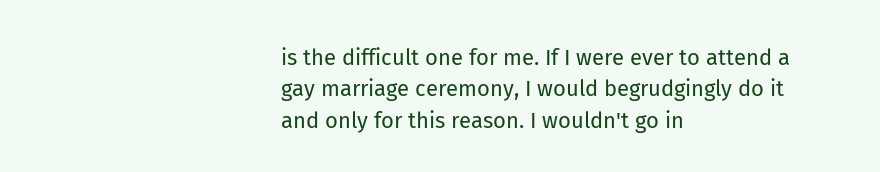is the difficult one for me. If I were ever to attend a gay marriage ceremony, I would begrudgingly do it and only for this reason. I wouldn't go in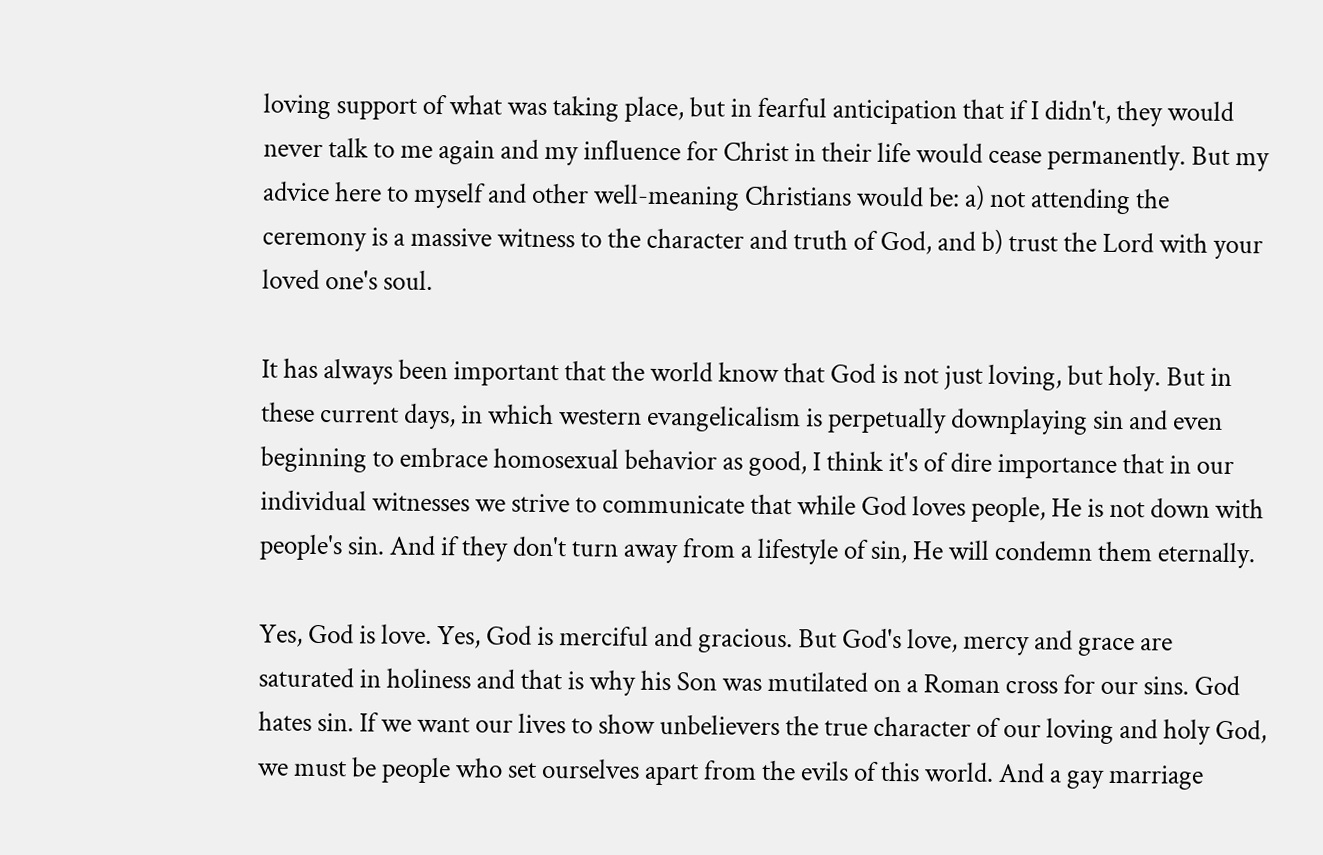loving support of what was taking place, but in fearful anticipation that if I didn't, they would never talk to me again and my influence for Christ in their life would cease permanently. But my advice here to myself and other well-meaning Christians would be: a) not attending the ceremony is a massive witness to the character and truth of God, and b) trust the Lord with your loved one's soul.

It has always been important that the world know that God is not just loving, but holy. But in these current days, in which western evangelicalism is perpetually downplaying sin and even beginning to embrace homosexual behavior as good, I think it's of dire importance that in our individual witnesses we strive to communicate that while God loves people, He is not down with people's sin. And if they don't turn away from a lifestyle of sin, He will condemn them eternally.

Yes, God is love. Yes, God is merciful and gracious. But God's love, mercy and grace are saturated in holiness and that is why his Son was mutilated on a Roman cross for our sins. God hates sin. If we want our lives to show unbelievers the true character of our loving and holy God, we must be people who set ourselves apart from the evils of this world. And a gay marriage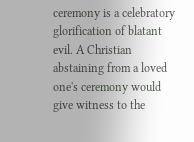ceremony is a celebratory glorification of blatant evil. A Christian abstaining from a loved one's ceremony would give witness to the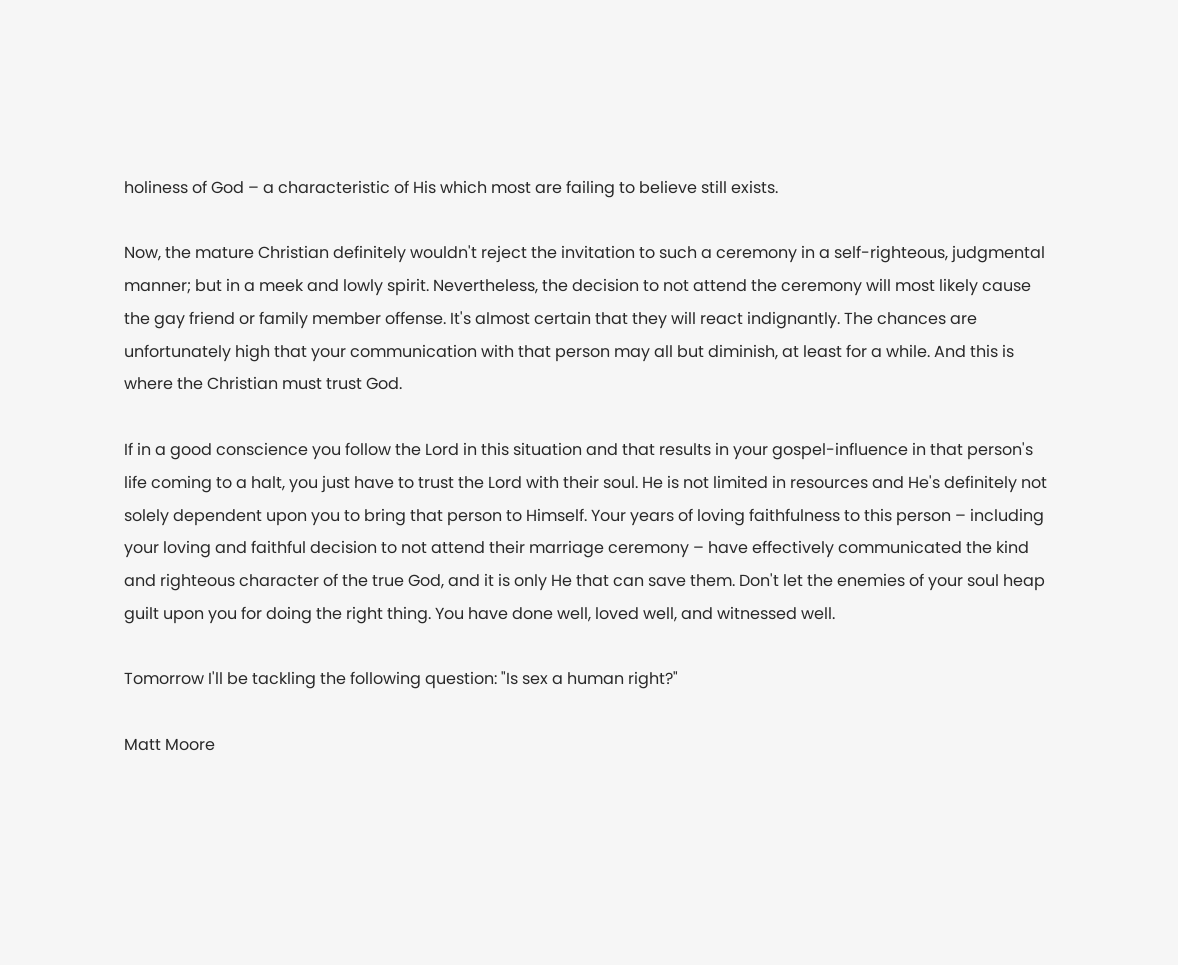holiness of God – a characteristic of His which most are failing to believe still exists.

Now, the mature Christian definitely wouldn't reject the invitation to such a ceremony in a self-righteous, judgmental manner; but in a meek and lowly spirit. Nevertheless, the decision to not attend the ceremony will most likely cause the gay friend or family member offense. It's almost certain that they will react indignantly. The chances are unfortunately high that your communication with that person may all but diminish, at least for a while. And this is where the Christian must trust God.

If in a good conscience you follow the Lord in this situation and that results in your gospel-influence in that person's life coming to a halt, you just have to trust the Lord with their soul. He is not limited in resources and He's definitely not solely dependent upon you to bring that person to Himself. Your years of loving faithfulness to this person – including your loving and faithful decision to not attend their marriage ceremony – have effectively communicated the kind and righteous character of the true God, and it is only He that can save them. Don't let the enemies of your soul heap guilt upon you for doing the right thing. You have done well, loved well, and witnessed well.

Tomorrow I'll be tackling the following question: "Is sex a human right?"

Matt Moore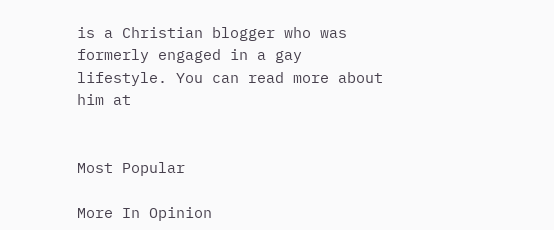is a Christian blogger who was formerly engaged in a gay lifestyle. You can read more about him at


Most Popular

More In Opinion